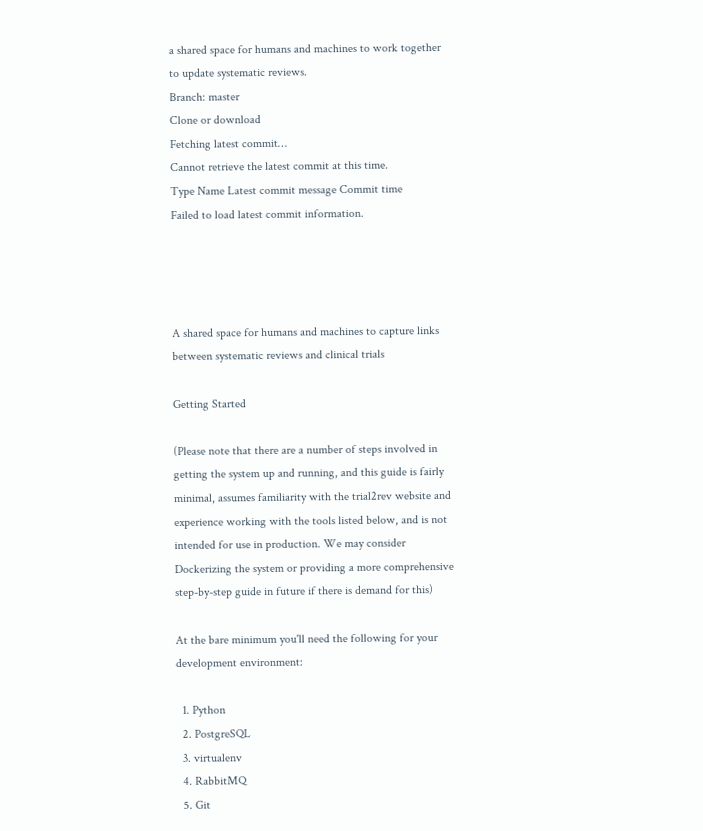a shared space for humans and machines to work together to update systematic reviews.
Branch: master
Clone or download
Fetching latest commit…
Cannot retrieve the latest commit at this time.
Type Name Latest commit message Commit time
Failed to load latest commit information.




A shared space for humans and machines to capture links between systematic reviews and clinical trials

Getting Started

(Please note that there are a number of steps involved in getting the system up and running, and this guide is fairly minimal, assumes familiarity with the trial2rev website and experience working with the tools listed below, and is not intended for use in production. We may consider Dockerizing the system or providing a more comprehensive step-by-step guide in future if there is demand for this)

At the bare minimum you'll need the following for your development environment:

  1. Python
  2. PostgreSQL
  3. virtualenv
  4. RabbitMQ
  5. Git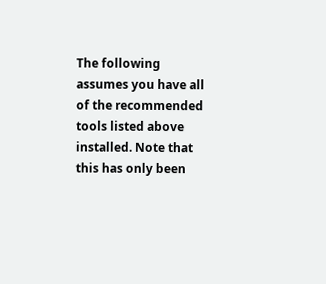The following assumes you have all of the recommended tools listed above installed. Note that this has only been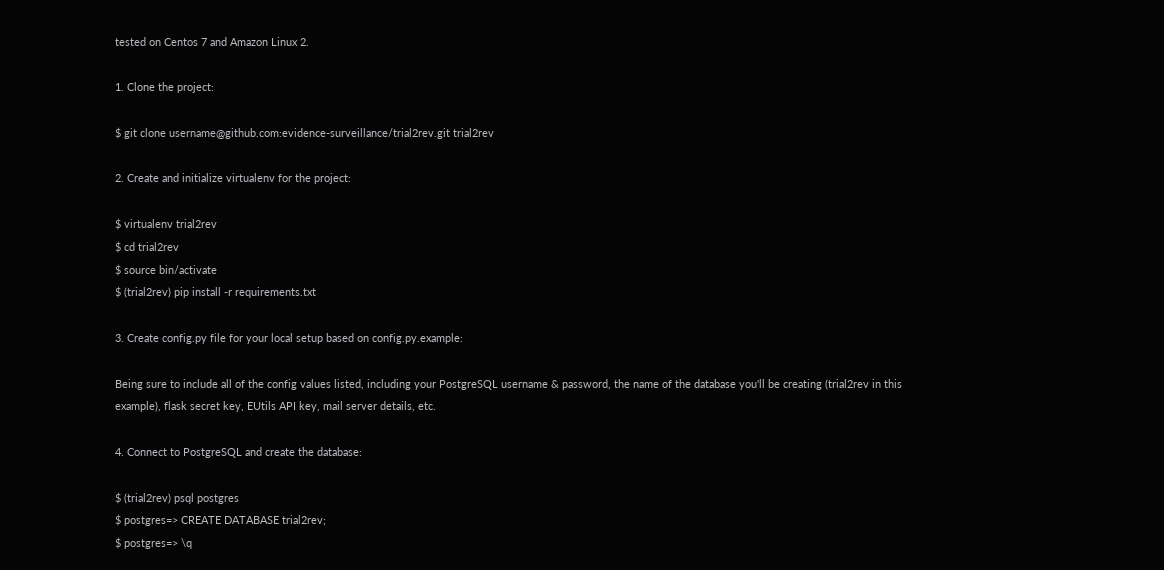tested on Centos 7 and Amazon Linux 2.

1. Clone the project:

$ git clone username@github.com:evidence-surveillance/trial2rev.git trial2rev

2. Create and initialize virtualenv for the project:

$ virtualenv trial2rev
$ cd trial2rev
$ source bin/activate
$ (trial2rev) pip install -r requirements.txt

3. Create config.py file for your local setup based on config.py.example:

Being sure to include all of the config values listed, including your PostgreSQL username & password, the name of the database you'll be creating (trial2rev in this example), flask secret key, EUtils API key, mail server details, etc.

4. Connect to PostgreSQL and create the database:

$ (trial2rev) psql postgres
$ postgres=> CREATE DATABASE trial2rev;
$ postgres=> \q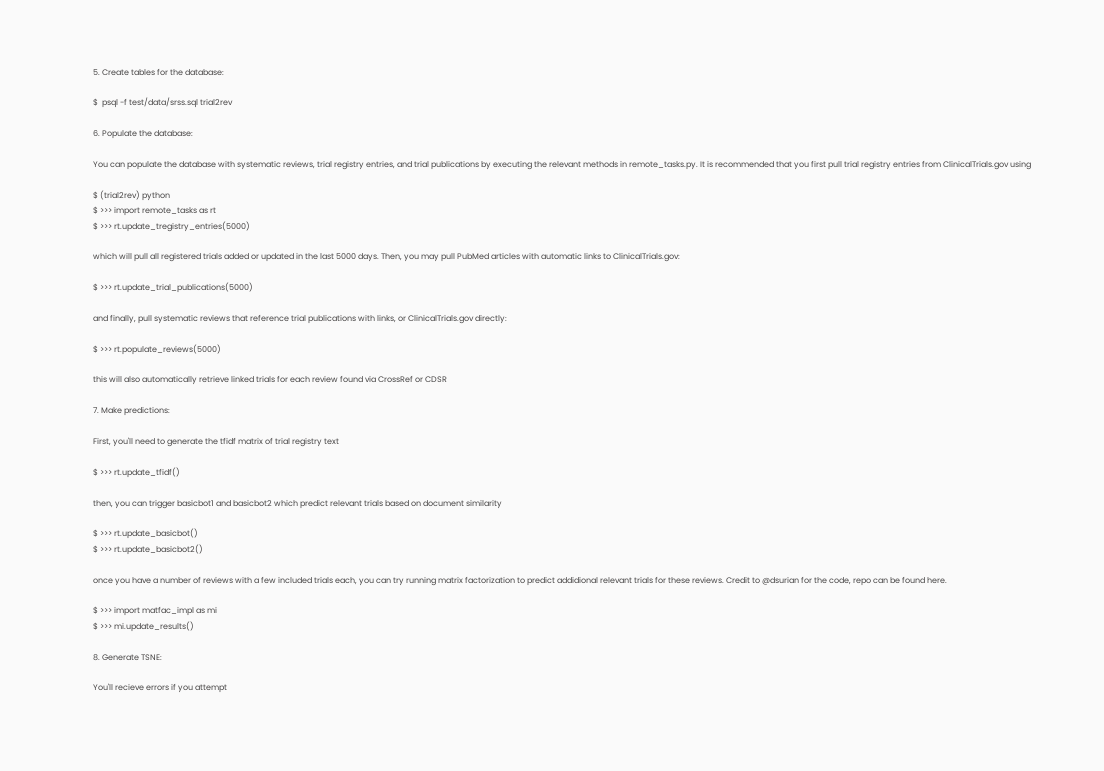5. Create tables for the database:

$  psql -f test/data/srss.sql trial2rev

6. Populate the database:

You can populate the database with systematic reviews, trial registry entries, and trial publications by executing the relevant methods in remote_tasks.py. It is recommended that you first pull trial registry entries from ClinicalTrials.gov using

$ (trial2rev) python
$ >>> import remote_tasks as rt
$ >>> rt.update_tregistry_entries(5000)

which will pull all registered trials added or updated in the last 5000 days. Then, you may pull PubMed articles with automatic links to ClinicalTrials.gov:

$ >>> rt.update_trial_publications(5000)

and finally, pull systematic reviews that reference trial publications with links, or ClinicalTrials.gov directly:

$ >>> rt.populate_reviews(5000)

this will also automatically retrieve linked trials for each review found via CrossRef or CDSR

7. Make predictions:

First, you'll need to generate the tfidf matrix of trial registry text

$ >>> rt.update_tfidf()

then, you can trigger basicbot1 and basicbot2 which predict relevant trials based on document similarity

$ >>> rt.update_basicbot()
$ >>> rt.update_basicbot2()

once you have a number of reviews with a few included trials each, you can try running matrix factorization to predict addidional relevant trials for these reviews. Credit to @dsurian for the code, repo can be found here.

$ >>> import matfac_impl as mi
$ >>> mi.update_results()

8. Generate TSNE:

You'll recieve errors if you attempt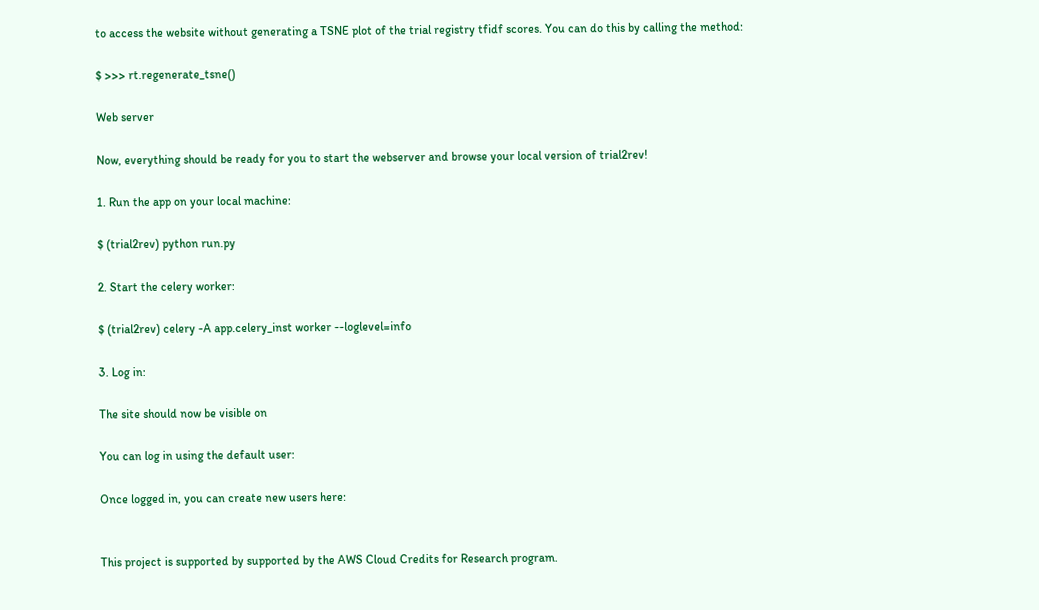to access the website without generating a TSNE plot of the trial registry tfidf scores. You can do this by calling the method:

$ >>> rt.regenerate_tsne()

Web server

Now, everything should be ready for you to start the webserver and browse your local version of trial2rev!

1. Run the app on your local machine:

$ (trial2rev) python run.py

2. Start the celery worker:

$ (trial2rev) celery -A app.celery_inst worker --loglevel=info

3. Log in:

The site should now be visible on

You can log in using the default user:

Once logged in, you can create new users here:


This project is supported by supported by the AWS Cloud Credits for Research program.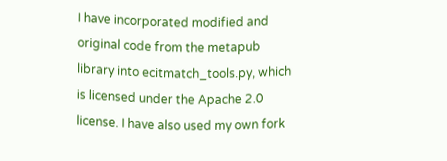I have incorporated modified and original code from the metapub library into ecitmatch_tools.py, which is licensed under the Apache 2.0 license. I have also used my own fork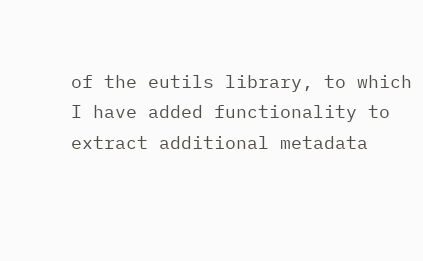of the eutils library, to which I have added functionality to extract additional metadata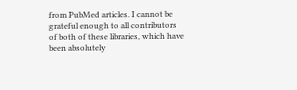from PubMed articles. I cannot be grateful enough to all contributors of both of these libraries, which have been absolutely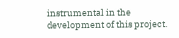instrumental in the development of this project.